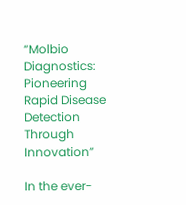“Molbio Diagnostics: Pioneering Rapid Disease Detection Through Innovation”

In the ever-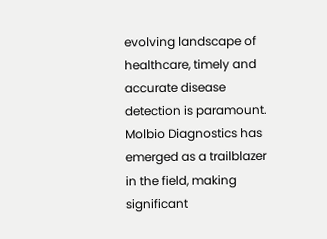evolving landscape of healthcare, timely and accurate disease detection is paramount. Molbio Diagnostics has emerged as a trailblazer in the field, making significant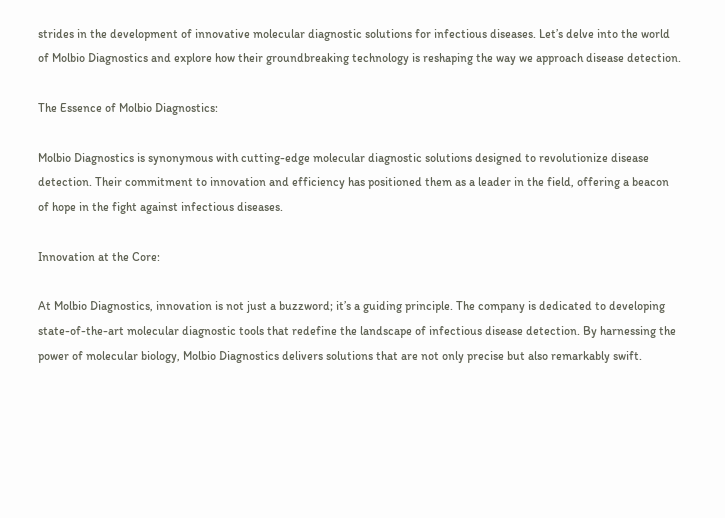strides in the development of innovative molecular diagnostic solutions for infectious diseases. Let’s delve into the world of Molbio Diagnostics and explore how their groundbreaking technology is reshaping the way we approach disease detection.

The Essence of Molbio Diagnostics:

Molbio Diagnostics is synonymous with cutting-edge molecular diagnostic solutions designed to revolutionize disease detection. Their commitment to innovation and efficiency has positioned them as a leader in the field, offering a beacon of hope in the fight against infectious diseases.

Innovation at the Core:

At Molbio Diagnostics, innovation is not just a buzzword; it’s a guiding principle. The company is dedicated to developing state-of-the-art molecular diagnostic tools that redefine the landscape of infectious disease detection. By harnessing the power of molecular biology, Molbio Diagnostics delivers solutions that are not only precise but also remarkably swift.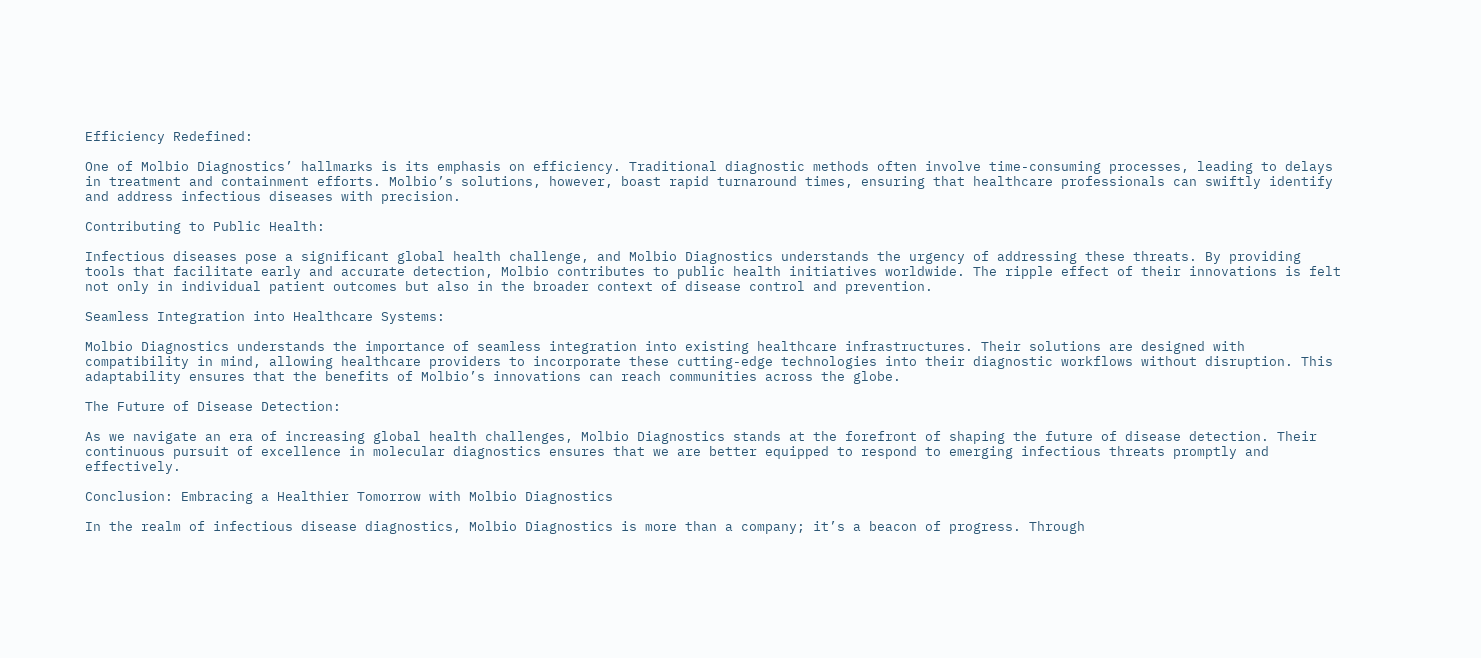Efficiency Redefined:

One of Molbio Diagnostics’ hallmarks is its emphasis on efficiency. Traditional diagnostic methods often involve time-consuming processes, leading to delays in treatment and containment efforts. Molbio’s solutions, however, boast rapid turnaround times, ensuring that healthcare professionals can swiftly identify and address infectious diseases with precision.

Contributing to Public Health:

Infectious diseases pose a significant global health challenge, and Molbio Diagnostics understands the urgency of addressing these threats. By providing tools that facilitate early and accurate detection, Molbio contributes to public health initiatives worldwide. The ripple effect of their innovations is felt not only in individual patient outcomes but also in the broader context of disease control and prevention.

Seamless Integration into Healthcare Systems:

Molbio Diagnostics understands the importance of seamless integration into existing healthcare infrastructures. Their solutions are designed with compatibility in mind, allowing healthcare providers to incorporate these cutting-edge technologies into their diagnostic workflows without disruption. This adaptability ensures that the benefits of Molbio’s innovations can reach communities across the globe.

The Future of Disease Detection:

As we navigate an era of increasing global health challenges, Molbio Diagnostics stands at the forefront of shaping the future of disease detection. Their continuous pursuit of excellence in molecular diagnostics ensures that we are better equipped to respond to emerging infectious threats promptly and effectively.

Conclusion: Embracing a Healthier Tomorrow with Molbio Diagnostics

In the realm of infectious disease diagnostics, Molbio Diagnostics is more than a company; it’s a beacon of progress. Through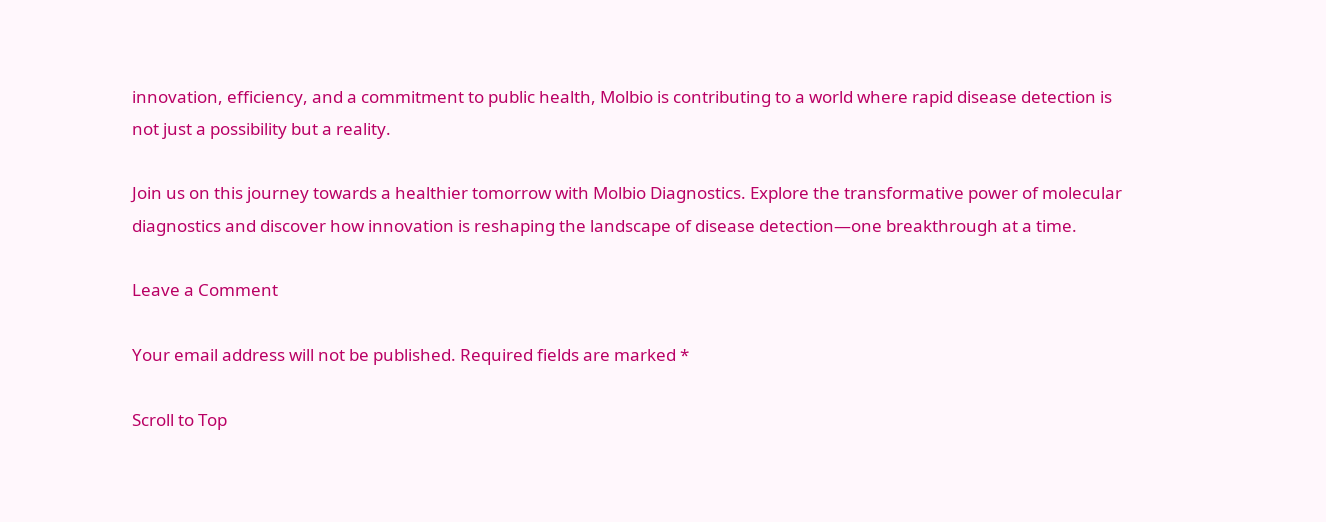innovation, efficiency, and a commitment to public health, Molbio is contributing to a world where rapid disease detection is not just a possibility but a reality.

Join us on this journey towards a healthier tomorrow with Molbio Diagnostics. Explore the transformative power of molecular diagnostics and discover how innovation is reshaping the landscape of disease detection—one breakthrough at a time.

Leave a Comment

Your email address will not be published. Required fields are marked *

Scroll to Top